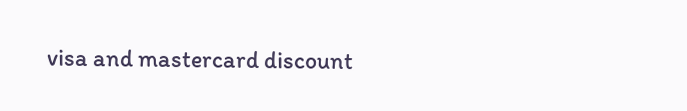visa and mastercard discount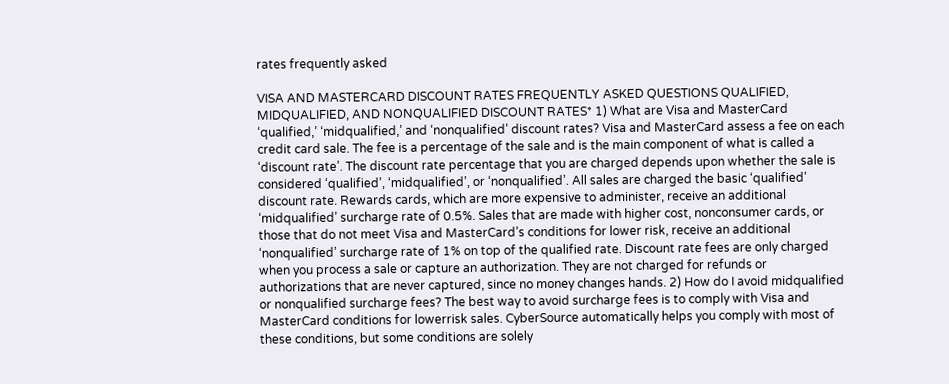rates frequently asked

VISA AND MASTERCARD DISCOUNT RATES FREQUENTLY ASKED QUESTIONS QUALIFIED, MIDQUALIFIED, AND NONQUALIFIED DISCOUNT RATES* 1) What are Visa and MasterCard ‘qualified,’ ‘midqualified,’ and ‘nonqualified’ discount rates? Visa and MasterCard assess a fee on each credit card sale. The fee is a percentage of the sale and is the main component of what is called a ‘discount rate’. The discount rate percentage that you are charged depends upon whether the sale is considered ‘qualified’, ‘midqualified’, or ‘nonqualified’. All sales are charged the basic ‘qualified’ discount rate. Rewards cards, which are more expensive to administer, receive an additional ‘midqualified’ surcharge rate of 0.5%. Sales that are made with higher cost, nonconsumer cards, or those that do not meet Visa and MasterCard’s conditions for lower risk, receive an additional ‘nonqualified’ surcharge rate of 1% on top of the qualified rate. Discount rate fees are only charged when you process a sale or capture an authorization. They are not charged for refunds or authorizations that are never captured, since no money changes hands. 2) How do I avoid midqualified or nonqualified surcharge fees? The best way to avoid surcharge fees is to comply with Visa and MasterCard conditions for lowerrisk sales. CyberSource automatically helps you comply with most of these conditions, but some conditions are solely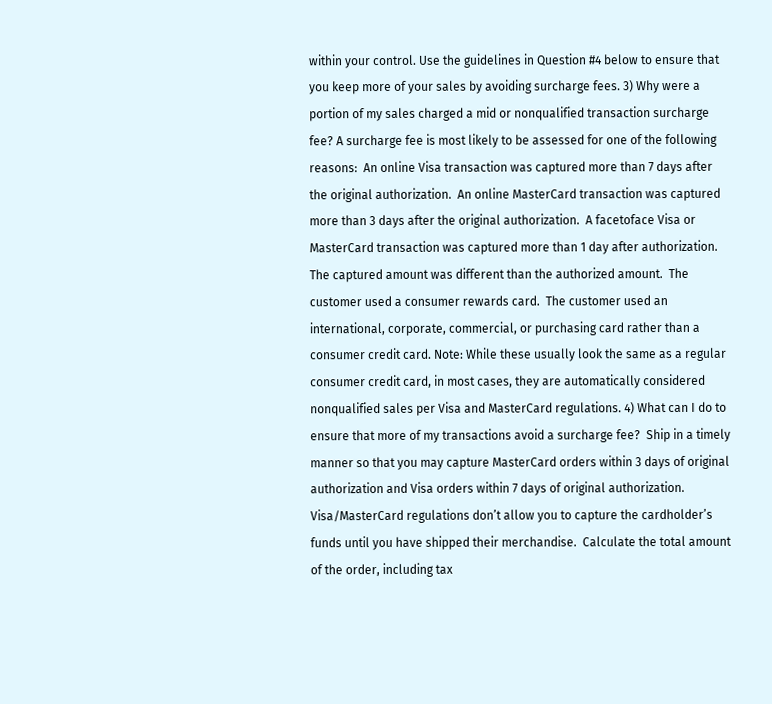within your control. Use the guidelines in Question #4 below to ensure that you keep more of your sales by avoiding surcharge fees. 3) Why were a portion of my sales charged a mid or nonqualified transaction surcharge fee? A surcharge fee is most likely to be assessed for one of the following reasons:  An online Visa transaction was captured more than 7 days after the original authorization.  An online MasterCard transaction was captured more than 3 days after the original authorization.  A facetoface Visa or MasterCard transaction was captured more than 1 day after authorization.  The captured amount was different than the authorized amount.  The customer used a consumer rewards card.  The customer used an international, corporate, commercial, or purchasing card rather than a consumer credit card. Note: While these usually look the same as a regular consumer credit card, in most cases, they are automatically considered nonqualified sales per Visa and MasterCard regulations. 4) What can I do to ensure that more of my transactions avoid a surcharge fee?  Ship in a timely manner so that you may capture MasterCard orders within 3 days of original authorization and Visa orders within 7 days of original authorization. Visa/MasterCard regulations don’t allow you to capture the cardholder’s funds until you have shipped their merchandise.  Calculate the total amount of the order, including tax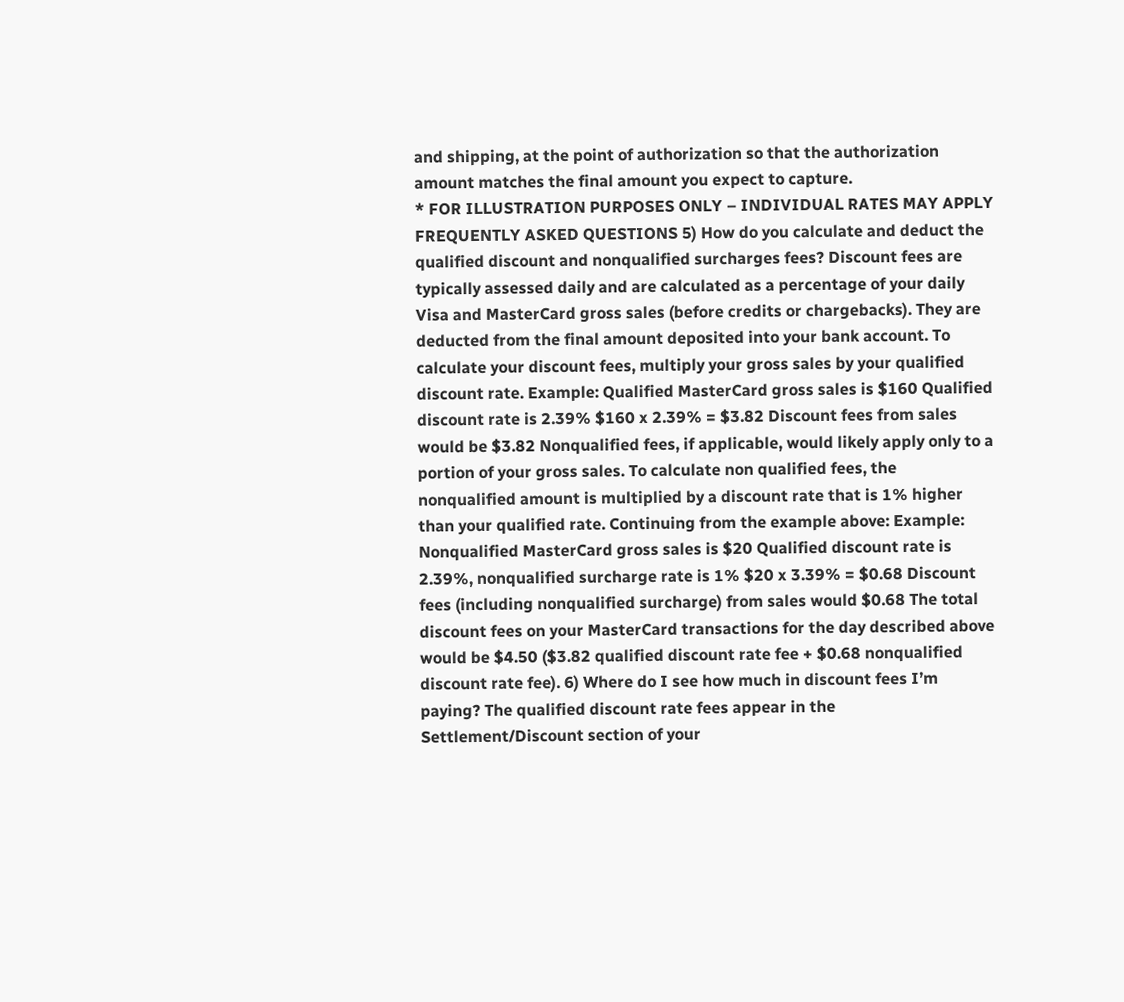and shipping, at the point of authorization so that the authorization amount matches the final amount you expect to capture.
* FOR ILLUSTRATION PURPOSES ONLY – INDIVIDUAL RATES MAY APPLY FREQUENTLY ASKED QUESTIONS 5) How do you calculate and deduct the qualified discount and nonqualified surcharges fees? Discount fees are typically assessed daily and are calculated as a percentage of your daily Visa and MasterCard gross sales (before credits or chargebacks). They are deducted from the final amount deposited into your bank account. To calculate your discount fees, multiply your gross sales by your qualified discount rate. Example: Qualified MasterCard gross sales is $160 Qualified discount rate is 2.39% $160 x 2.39% = $3.82 Discount fees from sales would be $3.82 Nonqualified fees, if applicable, would likely apply only to a portion of your gross sales. To calculate non qualified fees, the nonqualified amount is multiplied by a discount rate that is 1% higher than your qualified rate. Continuing from the example above: Example: Nonqualified MasterCard gross sales is $20 Qualified discount rate is 2.39%, nonqualified surcharge rate is 1% $20 x 3.39% = $0.68 Discount fees (including nonqualified surcharge) from sales would $0.68 The total discount fees on your MasterCard transactions for the day described above would be $4.50 ($3.82 qualified discount rate fee + $0.68 nonqualified discount rate fee). 6) Where do I see how much in discount fees I’m paying? The qualified discount rate fees appear in the Settlement/Discount section of your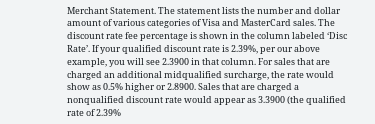Merchant Statement. The statement lists the number and dollar amount of various categories of Visa and MasterCard sales. The discount rate fee percentage is shown in the column labeled ‘Disc Rate’. If your qualified discount rate is 2.39%, per our above example, you will see 2.3900 in that column. For sales that are charged an additional midqualified surcharge, the rate would show as 0.5% higher or 2.8900. Sales that are charged a nonqualified discount rate would appear as 3.3900 (the qualified rate of 2.39%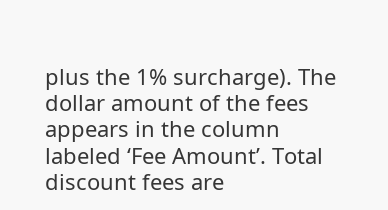plus the 1% surcharge). The dollar amount of the fees appears in the column labeled ‘Fee Amount’. Total discount fees are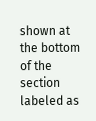shown at the bottom of the section labeled as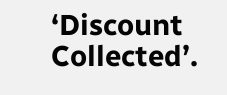‘Discount Collected’.